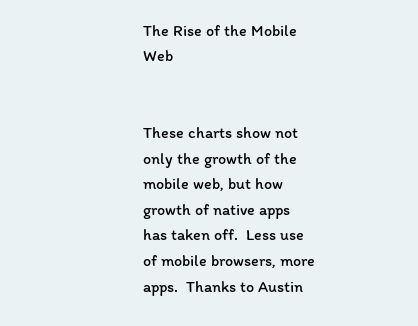The Rise of the Mobile Web


These charts show not only the growth of the mobile web, but how growth of native apps has taken off.  Less use of mobile browsers, more apps.  Thanks to Austin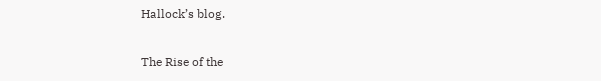Hallock’s blog.

The Rise of the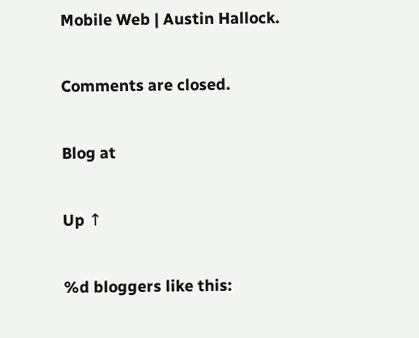Mobile Web | Austin Hallock.

Comments are closed.

Blog at

Up ↑

%d bloggers like this: